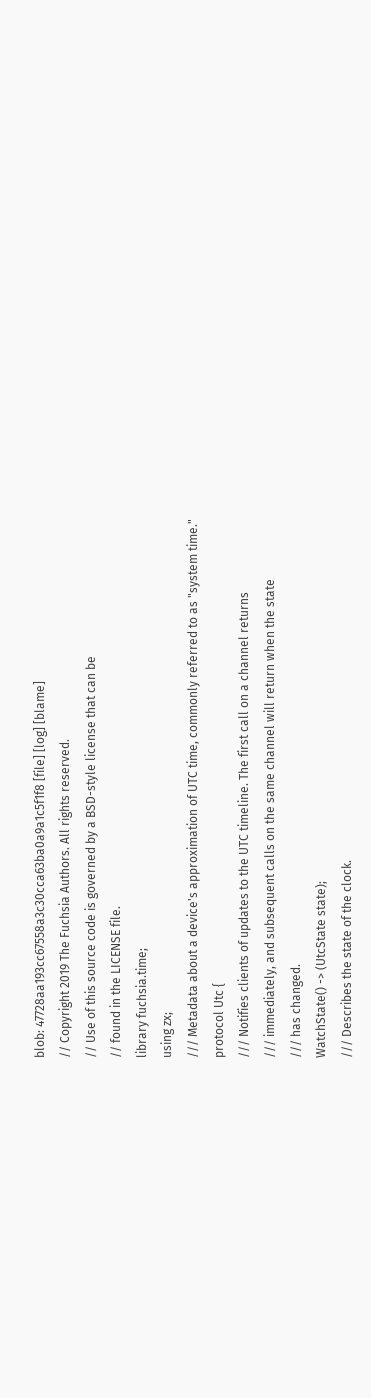blob: 47728aa193cc67558a3c30cca63ba0a9a1c5f1f8 [file] [log] [blame]
// Copyright 2019 The Fuchsia Authors. All rights reserved.
// Use of this source code is governed by a BSD-style license that can be
// found in the LICENSE file.
library fuchsia.time;
using zx;
/// Metadata about a device's approximation of UTC time, commonly referred to as "system time."
protocol Utc {
/// Notifies clients of updates to the UTC timeline. The first call on a channel returns
/// immediately, and subsequent calls on the same channel will return when the state
/// has changed.
WatchState() -> (UtcState state);
/// Describes the state of the clock.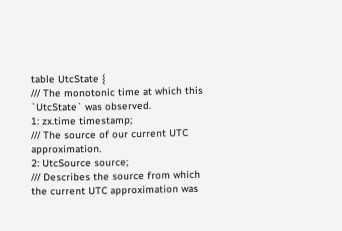table UtcState {
/// The monotonic time at which this `UtcState` was observed.
1: zx.time timestamp;
/// The source of our current UTC approximation.
2: UtcSource source;
/// Describes the source from which the current UTC approximation was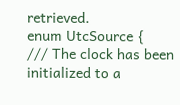retrieved.
enum UtcSource {
/// The clock has been initialized to a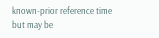known-prior reference time but may be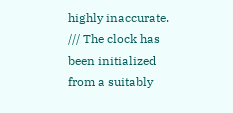highly inaccurate.
/// The clock has been initialized from a suitably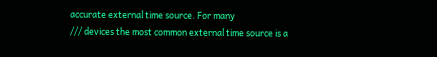accurate external time source. For many
/// devices the most common external time source is a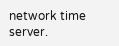network time server.